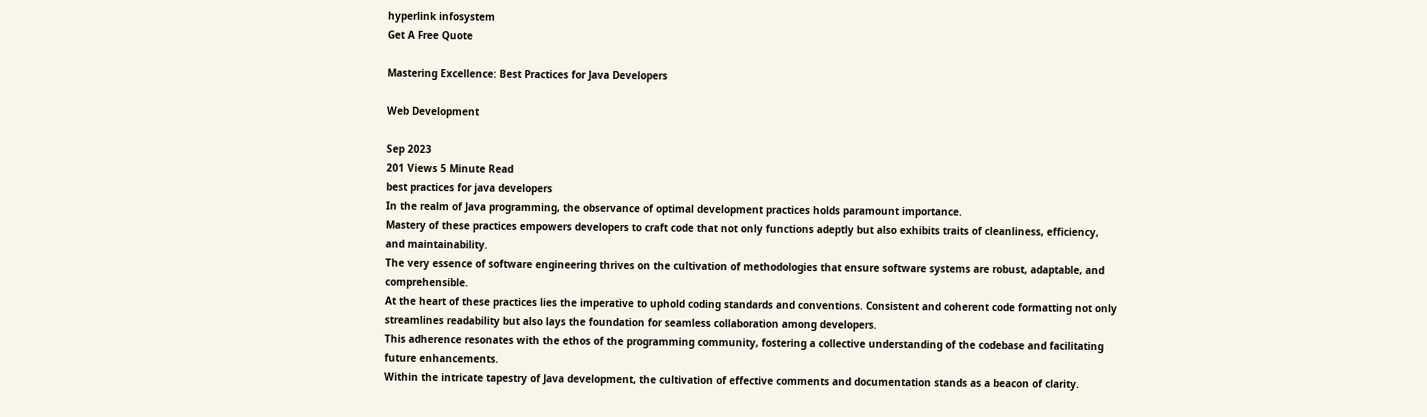hyperlink infosystem
Get A Free Quote

Mastering Excellence: Best Practices for Java Developers

Web Development

Sep 2023
201 Views 5 Minute Read
best practices for java developers
In the realm of Java programming, the observance of optimal development practices holds paramount importance.
Mastery of these practices empowers developers to craft code that not only functions adeptly but also exhibits traits of cleanliness, efficiency, and maintainability.
The very essence of software engineering thrives on the cultivation of methodologies that ensure software systems are robust, adaptable, and comprehensible.
At the heart of these practices lies the imperative to uphold coding standards and conventions. Consistent and coherent code formatting not only streamlines readability but also lays the foundation for seamless collaboration among developers.
This adherence resonates with the ethos of the programming community, fostering a collective understanding of the codebase and facilitating future enhancements.
Within the intricate tapestry of Java development, the cultivation of effective comments and documentation stands as a beacon of clarity.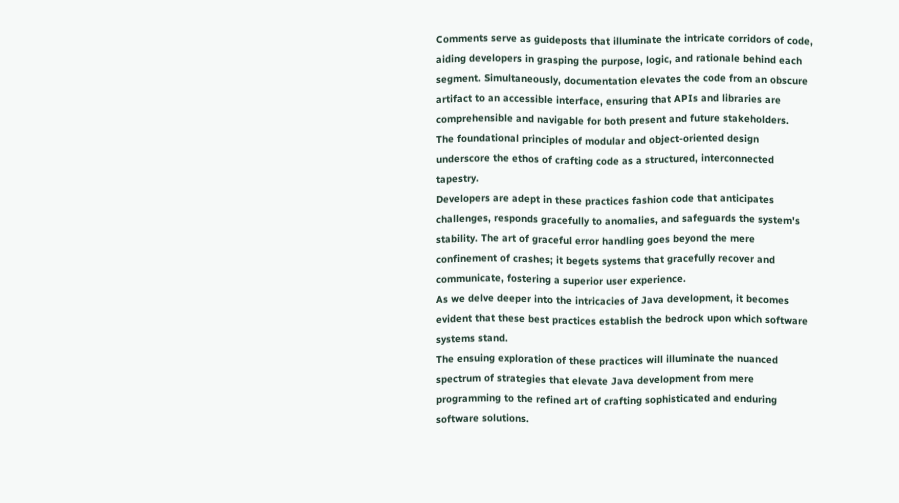Comments serve as guideposts that illuminate the intricate corridors of code, aiding developers in grasping the purpose, logic, and rationale behind each segment. Simultaneously, documentation elevates the code from an obscure artifact to an accessible interface, ensuring that APIs and libraries are comprehensible and navigable for both present and future stakeholders.
The foundational principles of modular and object-oriented design underscore the ethos of crafting code as a structured, interconnected tapestry.
Developers are adept in these practices fashion code that anticipates challenges, responds gracefully to anomalies, and safeguards the system's stability. The art of graceful error handling goes beyond the mere confinement of crashes; it begets systems that gracefully recover and communicate, fostering a superior user experience.
As we delve deeper into the intricacies of Java development, it becomes evident that these best practices establish the bedrock upon which software systems stand.
The ensuing exploration of these practices will illuminate the nuanced spectrum of strategies that elevate Java development from mere programming to the refined art of crafting sophisticated and enduring software solutions.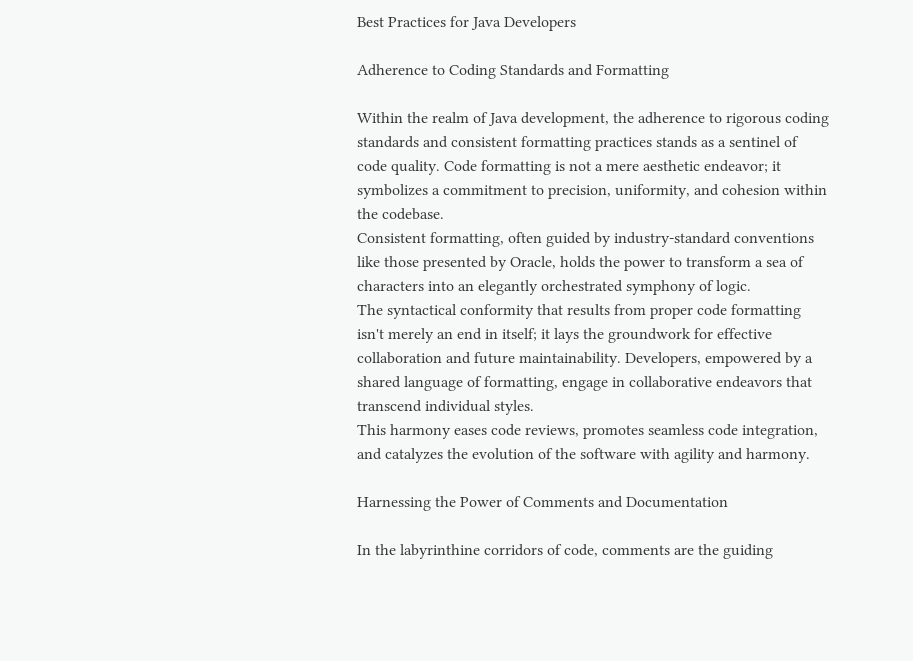Best Practices for Java Developers

Adherence to Coding Standards and Formatting

Within the realm of Java development, the adherence to rigorous coding standards and consistent formatting practices stands as a sentinel of code quality. Code formatting is not a mere aesthetic endeavor; it symbolizes a commitment to precision, uniformity, and cohesion within the codebase.
Consistent formatting, often guided by industry-standard conventions like those presented by Oracle, holds the power to transform a sea of characters into an elegantly orchestrated symphony of logic.
The syntactical conformity that results from proper code formatting isn't merely an end in itself; it lays the groundwork for effective collaboration and future maintainability. Developers, empowered by a shared language of formatting, engage in collaborative endeavors that transcend individual styles.
This harmony eases code reviews, promotes seamless code integration, and catalyzes the evolution of the software with agility and harmony.

Harnessing the Power of Comments and Documentation

In the labyrinthine corridors of code, comments are the guiding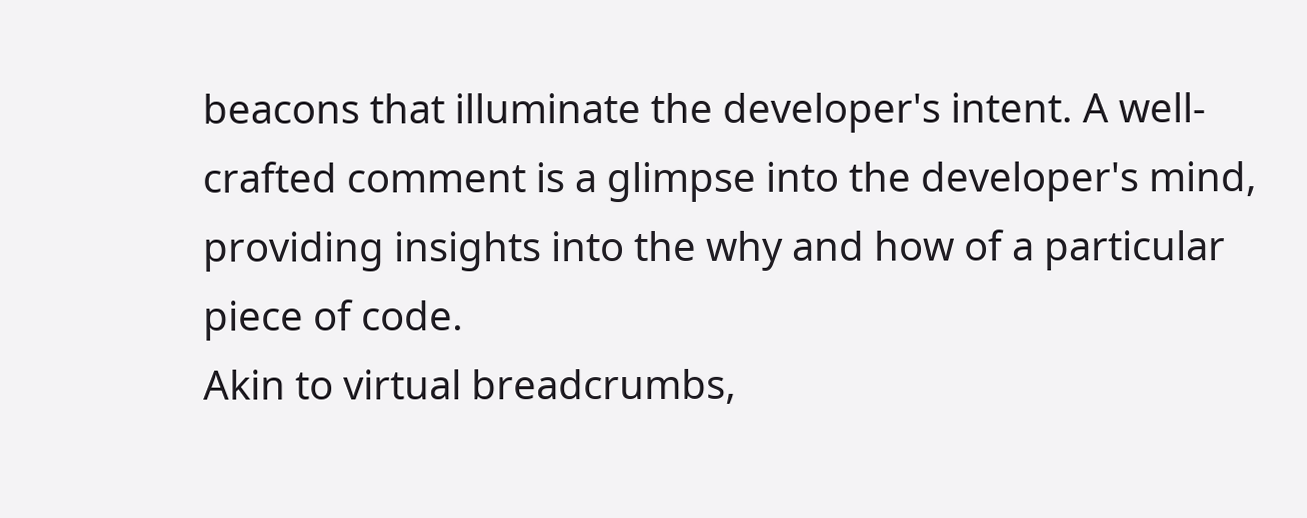beacons that illuminate the developer's intent. A well-crafted comment is a glimpse into the developer's mind, providing insights into the why and how of a particular piece of code.
Akin to virtual breadcrumbs,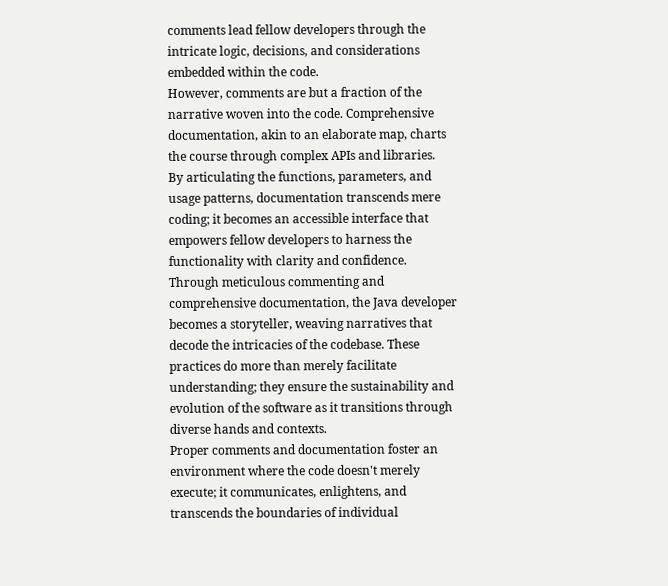comments lead fellow developers through the intricate logic, decisions, and considerations embedded within the code.
However, comments are but a fraction of the narrative woven into the code. Comprehensive documentation, akin to an elaborate map, charts the course through complex APIs and libraries.
By articulating the functions, parameters, and usage patterns, documentation transcends mere coding; it becomes an accessible interface that empowers fellow developers to harness the functionality with clarity and confidence.
Through meticulous commenting and comprehensive documentation, the Java developer becomes a storyteller, weaving narratives that decode the intricacies of the codebase. These practices do more than merely facilitate understanding; they ensure the sustainability and evolution of the software as it transitions through diverse hands and contexts.
Proper comments and documentation foster an environment where the code doesn't merely execute; it communicates, enlightens, and transcends the boundaries of individual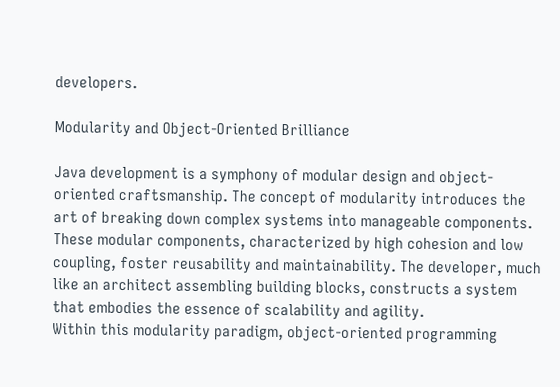developers.

Modularity and Object-Oriented Brilliance

Java development is a symphony of modular design and object-oriented craftsmanship. The concept of modularity introduces the art of breaking down complex systems into manageable components.
These modular components, characterized by high cohesion and low coupling, foster reusability and maintainability. The developer, much like an architect assembling building blocks, constructs a system that embodies the essence of scalability and agility.
Within this modularity paradigm, object-oriented programming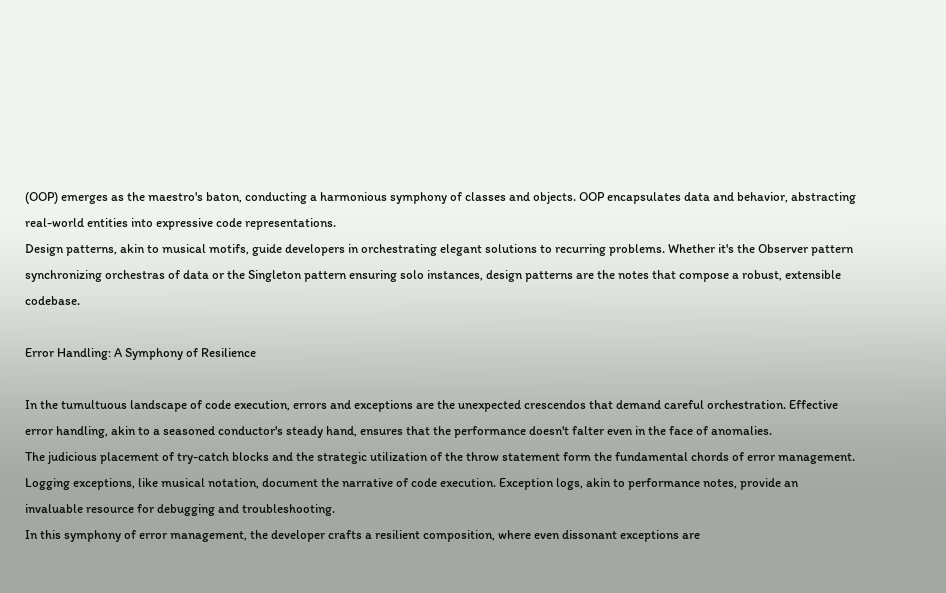(OOP) emerges as the maestro's baton, conducting a harmonious symphony of classes and objects. OOP encapsulates data and behavior, abstracting real-world entities into expressive code representations.
Design patterns, akin to musical motifs, guide developers in orchestrating elegant solutions to recurring problems. Whether it's the Observer pattern synchronizing orchestras of data or the Singleton pattern ensuring solo instances, design patterns are the notes that compose a robust, extensible codebase.

Error Handling: A Symphony of Resilience

In the tumultuous landscape of code execution, errors and exceptions are the unexpected crescendos that demand careful orchestration. Effective error handling, akin to a seasoned conductor's steady hand, ensures that the performance doesn't falter even in the face of anomalies.
The judicious placement of try-catch blocks and the strategic utilization of the throw statement form the fundamental chords of error management.
Logging exceptions, like musical notation, document the narrative of code execution. Exception logs, akin to performance notes, provide an invaluable resource for debugging and troubleshooting.
In this symphony of error management, the developer crafts a resilient composition, where even dissonant exceptions are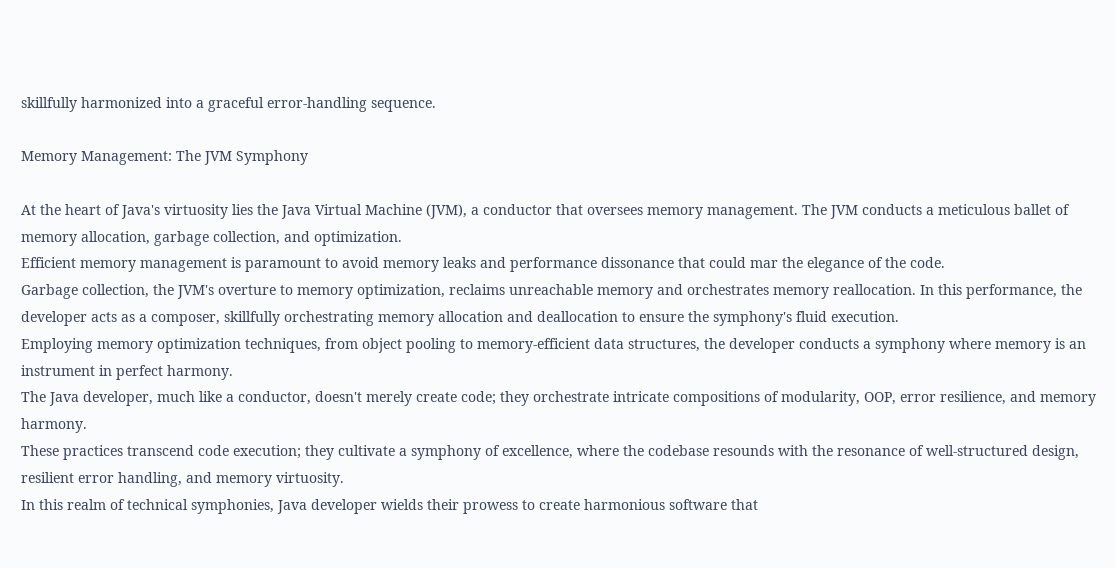skillfully harmonized into a graceful error-handling sequence.

Memory Management: The JVM Symphony

At the heart of Java's virtuosity lies the Java Virtual Machine (JVM), a conductor that oversees memory management. The JVM conducts a meticulous ballet of memory allocation, garbage collection, and optimization.
Efficient memory management is paramount to avoid memory leaks and performance dissonance that could mar the elegance of the code.
Garbage collection, the JVM's overture to memory optimization, reclaims unreachable memory and orchestrates memory reallocation. In this performance, the developer acts as a composer, skillfully orchestrating memory allocation and deallocation to ensure the symphony's fluid execution.
Employing memory optimization techniques, from object pooling to memory-efficient data structures, the developer conducts a symphony where memory is an instrument in perfect harmony.
The Java developer, much like a conductor, doesn't merely create code; they orchestrate intricate compositions of modularity, OOP, error resilience, and memory harmony.
These practices transcend code execution; they cultivate a symphony of excellence, where the codebase resounds with the resonance of well-structured design, resilient error handling, and memory virtuosity.
In this realm of technical symphonies, Java developer wields their prowess to create harmonious software that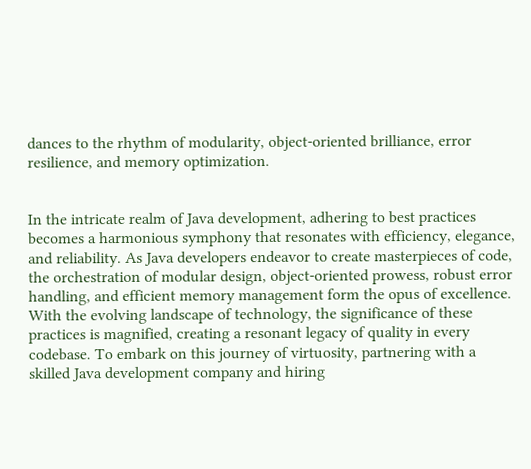dances to the rhythm of modularity, object-oriented brilliance, error resilience, and memory optimization.


In the intricate realm of Java development, adhering to best practices becomes a harmonious symphony that resonates with efficiency, elegance, and reliability. As Java developers endeavor to create masterpieces of code, the orchestration of modular design, object-oriented prowess, robust error handling, and efficient memory management form the opus of excellence.
With the evolving landscape of technology, the significance of these practices is magnified, creating a resonant legacy of quality in every codebase. To embark on this journey of virtuosity, partnering with a skilled Java development company and hiring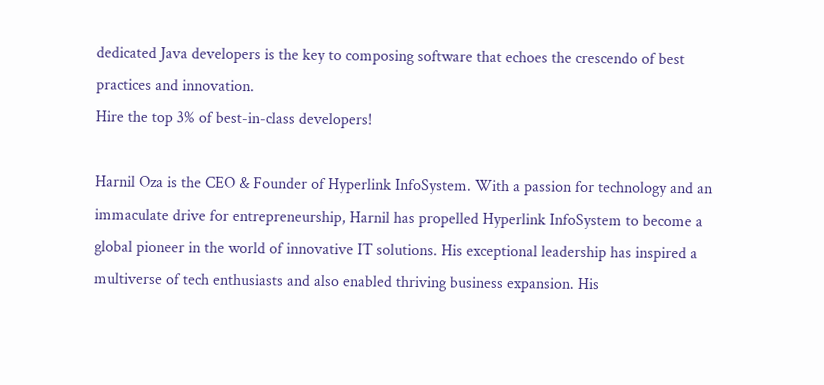dedicated Java developers is the key to composing software that echoes the crescendo of best practices and innovation.
Hire the top 3% of best-in-class developers!

Harnil Oza is the CEO & Founder of Hyperlink InfoSystem. With a passion for technology and an immaculate drive for entrepreneurship, Harnil has propelled Hyperlink InfoSystem to become a global pioneer in the world of innovative IT solutions. His exceptional leadership has inspired a multiverse of tech enthusiasts and also enabled thriving business expansion. His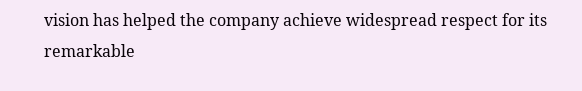vision has helped the company achieve widespread respect for its remarkable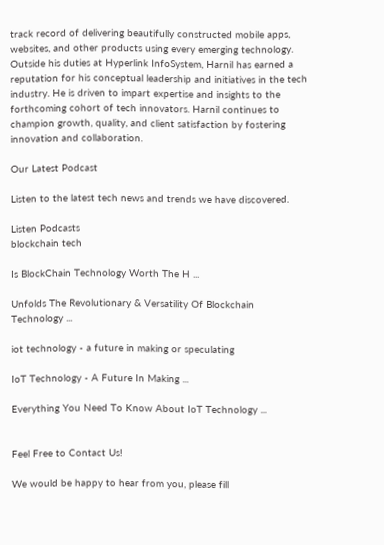track record of delivering beautifully constructed mobile apps, websites, and other products using every emerging technology. Outside his duties at Hyperlink InfoSystem, Harnil has earned a reputation for his conceptual leadership and initiatives in the tech industry. He is driven to impart expertise and insights to the forthcoming cohort of tech innovators. Harnil continues to champion growth, quality, and client satisfaction by fostering innovation and collaboration.

Our Latest Podcast

Listen to the latest tech news and trends we have discovered.

Listen Podcasts
blockchain tech

Is BlockChain Technology Worth The H ...

Unfolds The Revolutionary & Versatility Of Blockchain Technology ...

iot technology - a future in making or speculating

IoT Technology - A Future In Making ...

Everything You Need To Know About IoT Technology ...


Feel Free to Contact Us!

We would be happy to hear from you, please fill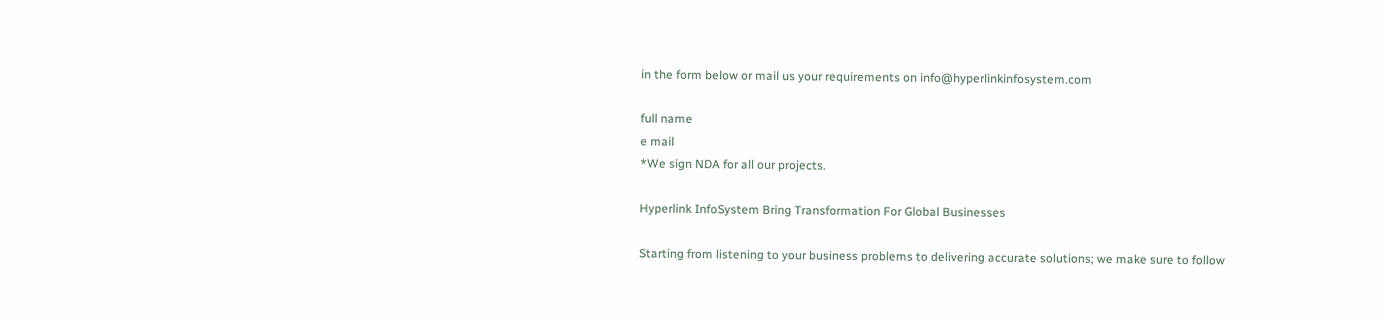in the form below or mail us your requirements on info@hyperlinkinfosystem.com

full name
e mail
*We sign NDA for all our projects.

Hyperlink InfoSystem Bring Transformation For Global Businesses

Starting from listening to your business problems to delivering accurate solutions; we make sure to follow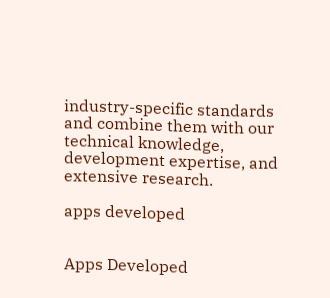industry-specific standards and combine them with our technical knowledge, development expertise, and extensive research.

apps developed


Apps Developed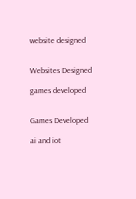website designed


Websites Designed

games developed


Games Developed

ai and iot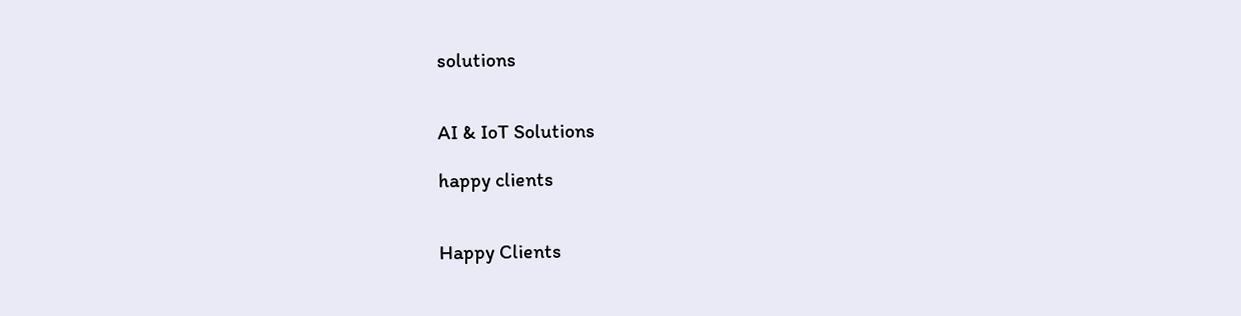solutions


AI & IoT Solutions

happy clients


Happy Clients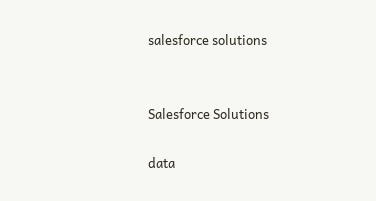salesforce solutions


Salesforce Solutions

data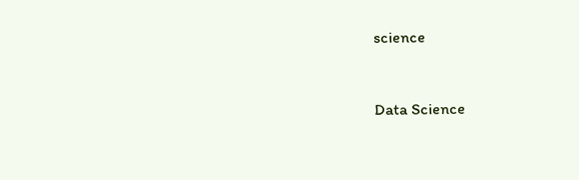science


Data Science